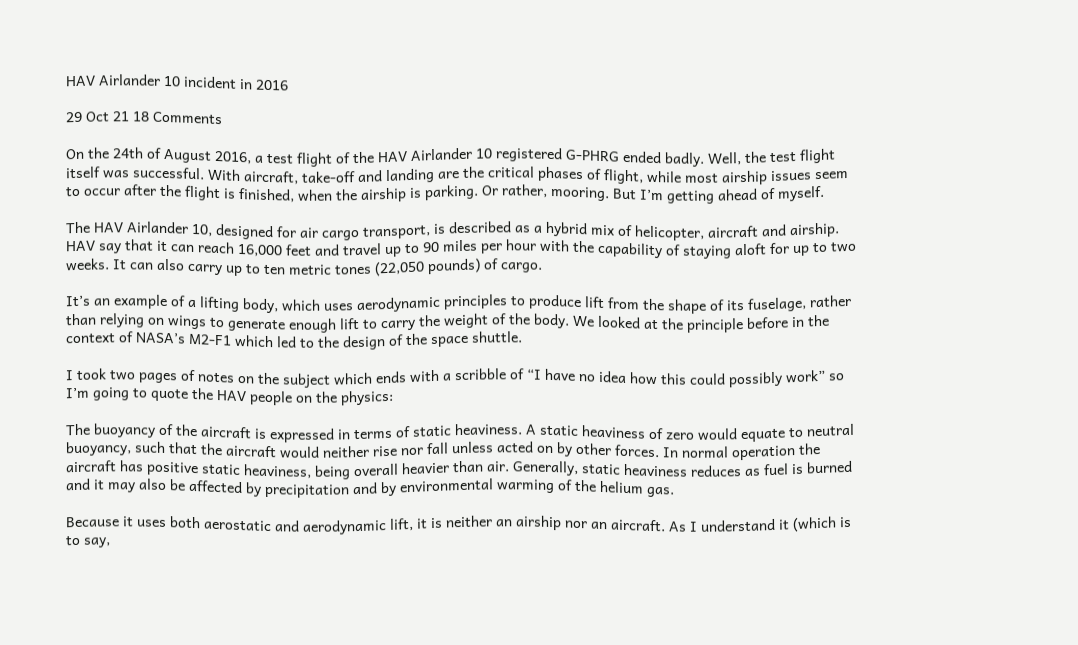HAV Airlander 10 incident in 2016

29 Oct 21 18 Comments

On the 24th of August 2016, a test flight of the HAV Airlander 10 registered G-PHRG ended badly. Well, the test flight itself was successful. With aircraft, take-off and landing are the critical phases of flight, while most airship issues seem to occur after the flight is finished, when the airship is parking. Or rather, mooring. But I’m getting ahead of myself.

The HAV Airlander 10, designed for air cargo transport, is described as a hybrid mix of helicopter, aircraft and airship. HAV say that it can reach 16,000 feet and travel up to 90 miles per hour with the capability of staying aloft for up to two weeks. It can also carry up to ten metric tones (22,050 pounds) of cargo.

It’s an example of a lifting body, which uses aerodynamic principles to produce lift from the shape of its fuselage, rather than relying on wings to generate enough lift to carry the weight of the body. We looked at the principle before in the context of NASA’s M2-F1 which led to the design of the space shuttle.

I took two pages of notes on the subject which ends with a scribble of “I have no idea how this could possibly work” so I’m going to quote the HAV people on the physics:

The buoyancy of the aircraft is expressed in terms of static heaviness. A static heaviness of zero would equate to neutral buoyancy, such that the aircraft would neither rise nor fall unless acted on by other forces. In normal operation the aircraft has positive static heaviness, being overall heavier than air. Generally, static heaviness reduces as fuel is burned and it may also be affected by precipitation and by environmental warming of the helium gas.

Because it uses both aerostatic and aerodynamic lift, it is neither an airship nor an aircraft. As I understand it (which is to say,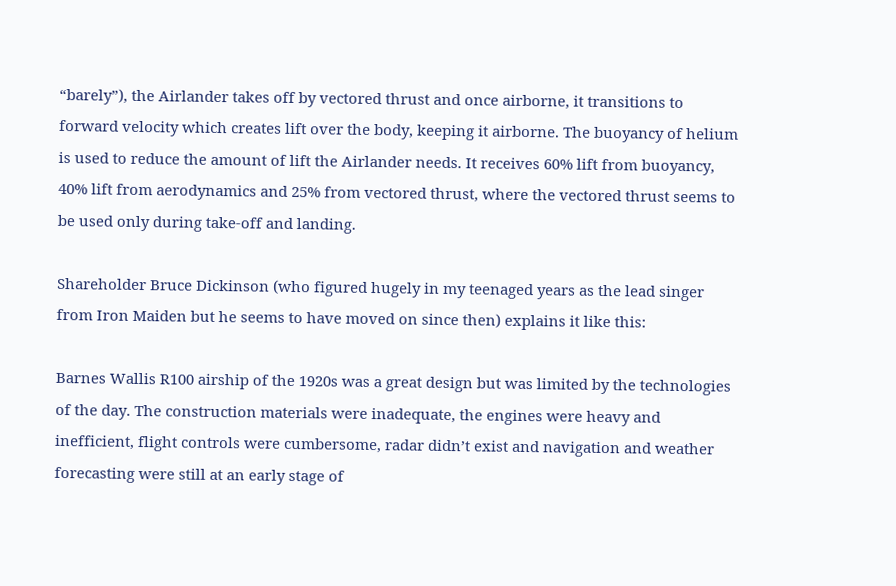“barely”), the Airlander takes off by vectored thrust and once airborne, it transitions to forward velocity which creates lift over the body, keeping it airborne. The buoyancy of helium is used to reduce the amount of lift the Airlander needs. It receives 60% lift from buoyancy, 40% lift from aerodynamics and 25% from vectored thrust, where the vectored thrust seems to be used only during take-off and landing.

Shareholder Bruce Dickinson (who figured hugely in my teenaged years as the lead singer from Iron Maiden but he seems to have moved on since then) explains it like this:

Barnes Wallis R100 airship of the 1920s was a great design but was limited by the technologies of the day. The construction materials were inadequate, the engines were heavy and inefficient, flight controls were cumbersome, radar didn’t exist and navigation and weather forecasting were still at an early stage of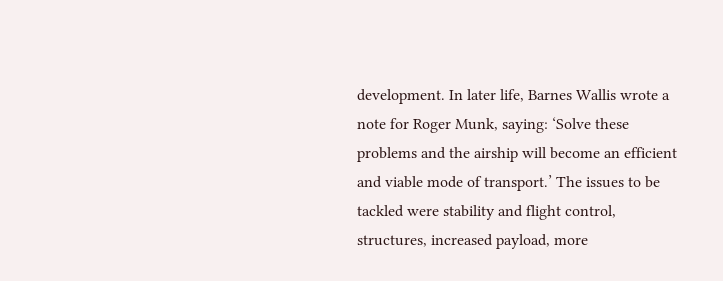development. In later life, Barnes Wallis wrote a note for Roger Munk, saying: ‘Solve these problems and the airship will become an efficient and viable mode of transport.’ The issues to be tackled were stability and flight control, structures, increased payload, more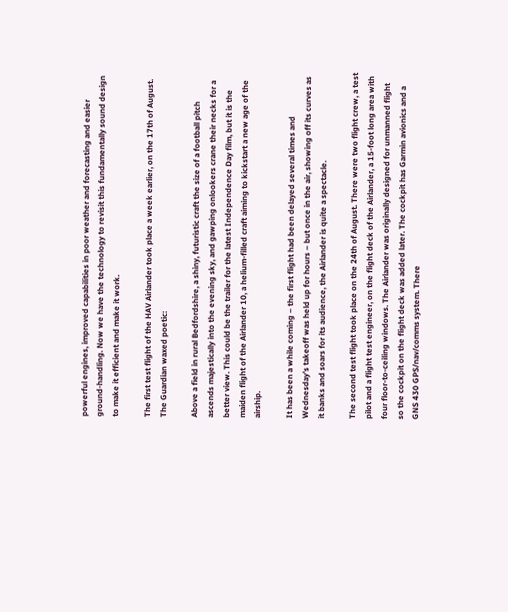powerful engines, improved capabilities in poor weather and forecasting and easier ground-handling. Now we have the technology to revisit this fundamentally sound design to make it efficient and make it work.

The first test flight of the HAV Airlander took place a week earlier, on the 17th of August. The Guardian waxed poetic:

Above a field in rural Bedfordshire, a shiny, futuristic craft the size of a football pitch ascends majestically into the evening sky, and gawping onlookers crane their necks for a better view. This could be the trailer for the latest Independence Day film, but it is the maiden flight of the Airlander 10, a helium-filled craft aiming to kickstart a new age of the airship.

It has been a while coming – the first flight had been delayed several times and Wednesday’s takeoff was held up for hours – but once in the air, showing off its curves as it banks and soars for its audience, the Airlander is quite a spectacle.

The second test flight took place on the 24th of August. There were two flight crew, a test pilot and a flight test engineer, on the flight deck of the Airlander, a 15-foot long area with four floor-to-ceiling windows. The Airlander was originally designed for unmanned flight so the cockpit on the flight deck was added later. The cockpit has Garmin avionics and a GNS 430 GPS/nav/comms system. There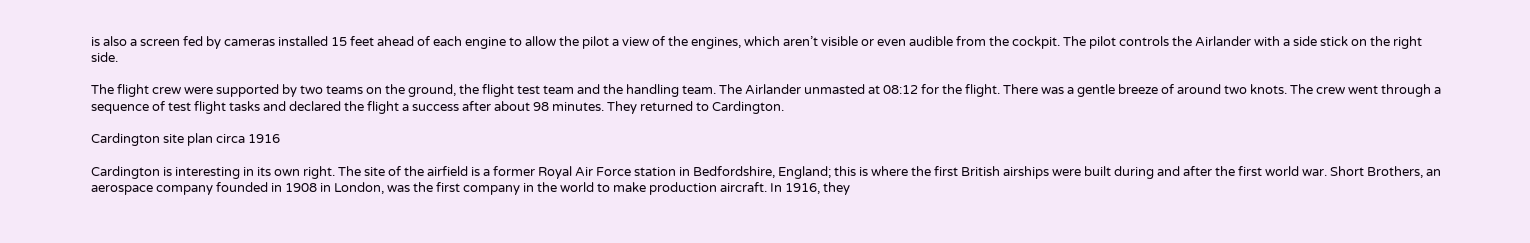is also a screen fed by cameras installed 15 feet ahead of each engine to allow the pilot a view of the engines, which aren’t visible or even audible from the cockpit. The pilot controls the Airlander with a side stick on the right side.

The flight crew were supported by two teams on the ground, the flight test team and the handling team. The Airlander unmasted at 08:12 for the flight. There was a gentle breeze of around two knots. The crew went through a sequence of test flight tasks and declared the flight a success after about 98 minutes. They returned to Cardington.

Cardington site plan circa 1916

Cardington is interesting in its own right. The site of the airfield is a former Royal Air Force station in Bedfordshire, England; this is where the first British airships were built during and after the first world war. Short Brothers, an aerospace company founded in 1908 in London, was the first company in the world to make production aircraft. In 1916, they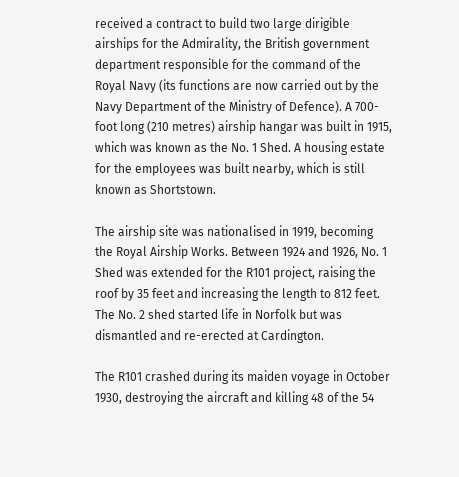received a contract to build two large dirigible airships for the Admirality, the British government department responsible for the command of the Royal Navy (its functions are now carried out by the Navy Department of the Ministry of Defence). A 700-foot long (210 metres) airship hangar was built in 1915, which was known as the No. 1 Shed. A housing estate for the employees was built nearby, which is still known as Shortstown.

The airship site was nationalised in 1919, becoming the Royal Airship Works. Between 1924 and 1926, No. 1 Shed was extended for the R101 project, raising the roof by 35 feet and increasing the length to 812 feet. The No. 2 shed started life in Norfolk but was dismantled and re-erected at Cardington.

The R101 crashed during its maiden voyage in October 1930, destroying the aircraft and killing 48 of the 54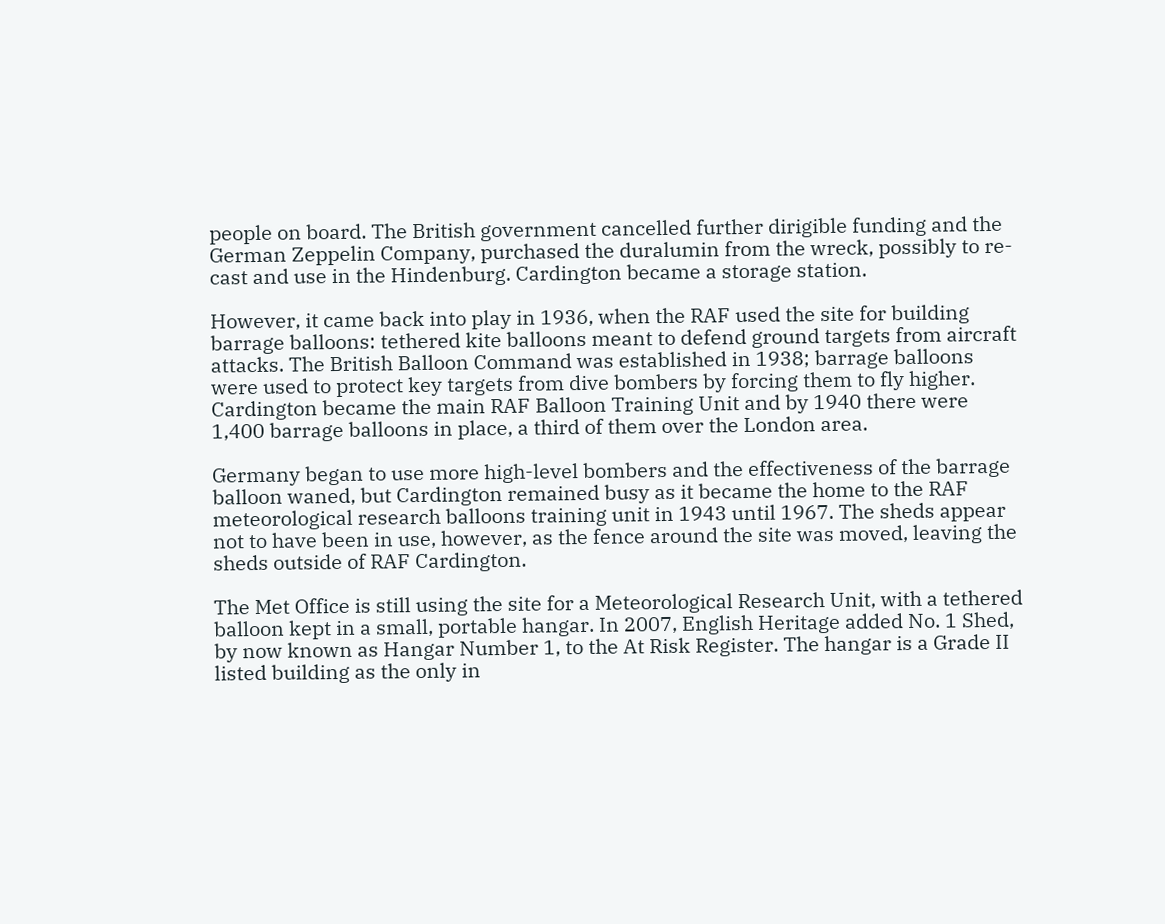people on board. The British government cancelled further dirigible funding and the German Zeppelin Company, purchased the duralumin from the wreck, possibly to re-cast and use in the Hindenburg. Cardington became a storage station.

However, it came back into play in 1936, when the RAF used the site for building barrage balloons: tethered kite balloons meant to defend ground targets from aircraft attacks. The British Balloon Command was established in 1938; barrage balloons were used to protect key targets from dive bombers by forcing them to fly higher. Cardington became the main RAF Balloon Training Unit and by 1940 there were 1,400 barrage balloons in place, a third of them over the London area.

Germany began to use more high-level bombers and the effectiveness of the barrage balloon waned, but Cardington remained busy as it became the home to the RAF meteorological research balloons training unit in 1943 until 1967. The sheds appear not to have been in use, however, as the fence around the site was moved, leaving the sheds outside of RAF Cardington.

The Met Office is still using the site for a Meteorological Research Unit, with a tethered balloon kept in a small, portable hangar. In 2007, English Heritage added No. 1 Shed, by now known as Hangar Number 1, to the At Risk Register. The hangar is a Grade II listed building as the only in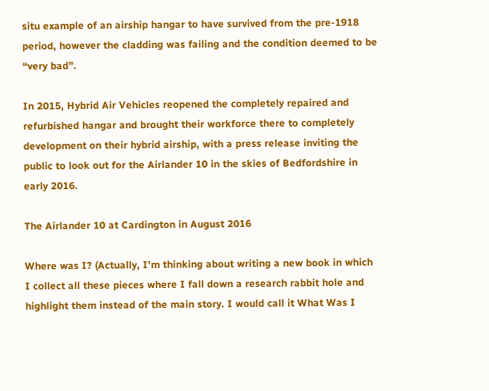situ example of an airship hangar to have survived from the pre-1918 period, however the cladding was failing and the condition deemed to be “very bad”.

In 2015, Hybrid Air Vehicles reopened the completely repaired and refurbished hangar and brought their workforce there to completely development on their hybrid airship, with a press release inviting the public to look out for the Airlander 10 in the skies of Bedfordshire in early 2016.

The Airlander 10 at Cardington in August 2016

Where was I? (Actually, I’m thinking about writing a new book in which I collect all these pieces where I fall down a research rabbit hole and highlight them instead of the main story. I would call it What Was I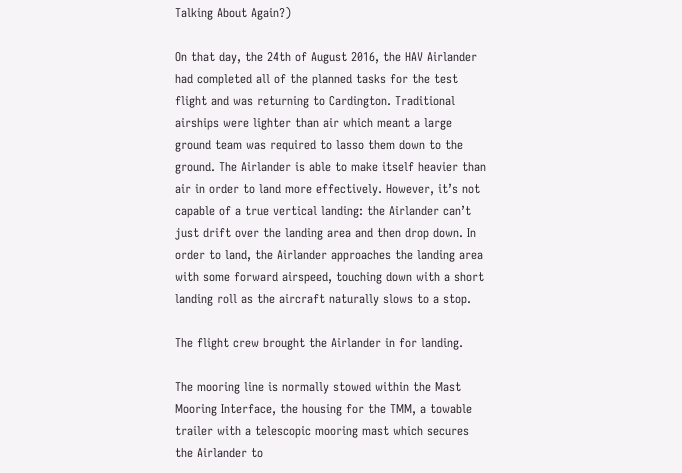Talking About Again?)

On that day, the 24th of August 2016, the HAV Airlander had completed all of the planned tasks for the test flight and was returning to Cardington. Traditional airships were lighter than air which meant a large ground team was required to lasso them down to the ground. The Airlander is able to make itself heavier than air in order to land more effectively. However, it’s not capable of a true vertical landing: the Airlander can’t just drift over the landing area and then drop down. In order to land, the Airlander approaches the landing area with some forward airspeed, touching down with a short landing roll as the aircraft naturally slows to a stop.

The flight crew brought the Airlander in for landing.

The mooring line is normally stowed within the Mast Mooring Interface, the housing for the TMM, a towable trailer with a telescopic mooring mast which secures the Airlander to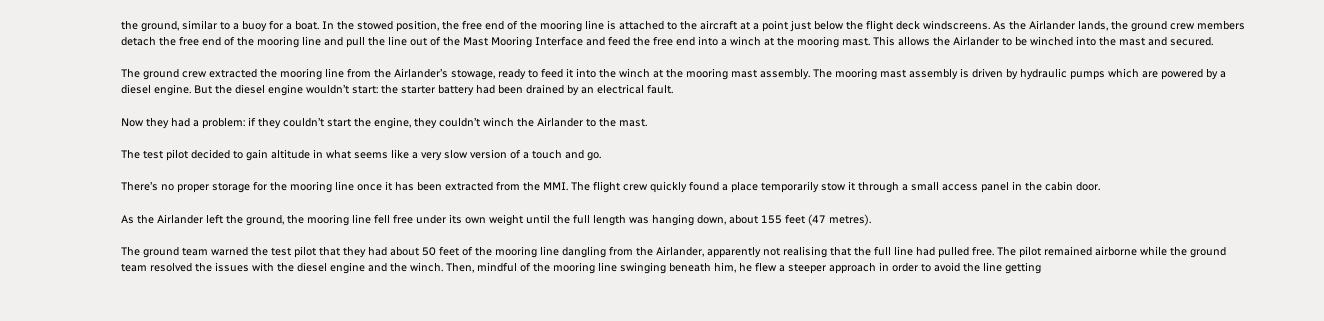the ground, similar to a buoy for a boat. In the stowed position, the free end of the mooring line is attached to the aircraft at a point just below the flight deck windscreens. As the Airlander lands, the ground crew members detach the free end of the mooring line and pull the line out of the Mast Mooring Interface and feed the free end into a winch at the mooring mast. This allows the Airlander to be winched into the mast and secured.

The ground crew extracted the mooring line from the Airlander’s stowage, ready to feed it into the winch at the mooring mast assembly. The mooring mast assembly is driven by hydraulic pumps which are powered by a diesel engine. But the diesel engine wouldn’t start: the starter battery had been drained by an electrical fault.

Now they had a problem: if they couldn’t start the engine, they couldn’t winch the Airlander to the mast.

The test pilot decided to gain altitude in what seems like a very slow version of a touch and go.

There’s no proper storage for the mooring line once it has been extracted from the MMI. The flight crew quickly found a place temporarily stow it through a small access panel in the cabin door.

As the Airlander left the ground, the mooring line fell free under its own weight until the full length was hanging down, about 155 feet (47 metres).

The ground team warned the test pilot that they had about 50 feet of the mooring line dangling from the Airlander, apparently not realising that the full line had pulled free. The pilot remained airborne while the ground team resolved the issues with the diesel engine and the winch. Then, mindful of the mooring line swinging beneath him, he flew a steeper approach in order to avoid the line getting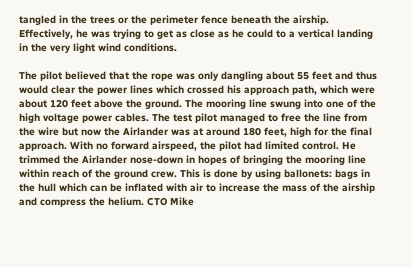tangled in the trees or the perimeter fence beneath the airship. Effectively, he was trying to get as close as he could to a vertical landing in the very light wind conditions.

The pilot believed that the rope was only dangling about 55 feet and thus would clear the power lines which crossed his approach path, which were about 120 feet above the ground. The mooring line swung into one of the high voltage power cables. The test pilot managed to free the line from the wire but now the Airlander was at around 180 feet, high for the final approach. With no forward airspeed, the pilot had limited control. He trimmed the Airlander nose-down in hopes of bringing the mooring line within reach of the ground crew. This is done by using ballonets: bags in the hull which can be inflated with air to increase the mass of the airship and compress the helium. CTO Mike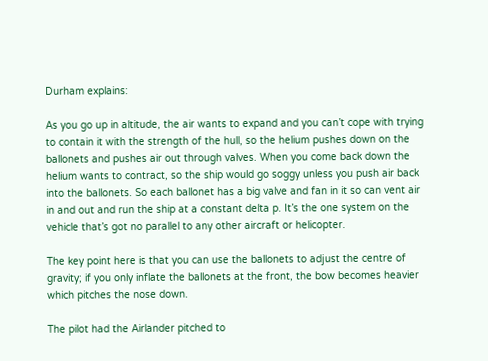Durham explains:

As you go up in altitude, the air wants to expand and you can’t cope with trying to contain it with the strength of the hull, so the helium pushes down on the ballonets and pushes air out through valves. When you come back down the helium wants to contract, so the ship would go soggy unless you push air back into the ballonets. So each ballonet has a big valve and fan in it so can vent air in and out and run the ship at a constant delta p. It’s the one system on the vehicle that’s got no parallel to any other aircraft or helicopter.

The key point here is that you can use the ballonets to adjust the centre of gravity; if you only inflate the ballonets at the front, the bow becomes heavier which pitches the nose down.

The pilot had the Airlander pitched to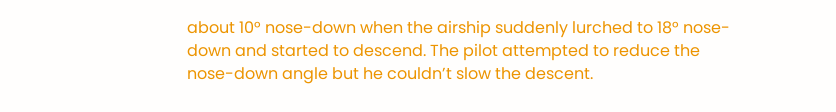about 10° nose-down when the airship suddenly lurched to 18° nose-down and started to descend. The pilot attempted to reduce the nose-down angle but he couldn’t slow the descent.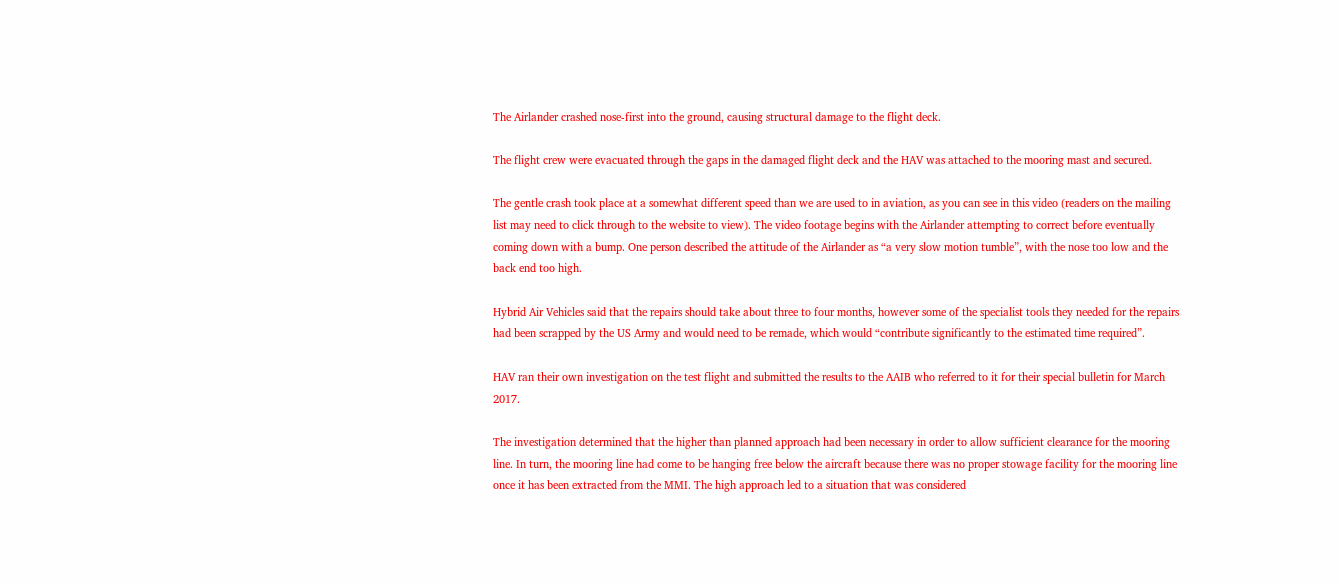The Airlander crashed nose-first into the ground, causing structural damage to the flight deck.

The flight crew were evacuated through the gaps in the damaged flight deck and the HAV was attached to the mooring mast and secured.

The gentle crash took place at a somewhat different speed than we are used to in aviation, as you can see in this video (readers on the mailing list may need to click through to the website to view). The video footage begins with the Airlander attempting to correct before eventually coming down with a bump. One person described the attitude of the Airlander as “a very slow motion tumble”, with the nose too low and the back end too high.

Hybrid Air Vehicles said that the repairs should take about three to four months, however some of the specialist tools they needed for the repairs had been scrapped by the US Army and would need to be remade, which would “contribute significantly to the estimated time required”.

HAV ran their own investigation on the test flight and submitted the results to the AAIB who referred to it for their special bulletin for March 2017.

The investigation determined that the higher than planned approach had been necessary in order to allow sufficient clearance for the mooring line. In turn, the mooring line had come to be hanging free below the aircraft because there was no proper stowage facility for the mooring line once it has been extracted from the MMI. The high approach led to a situation that was considered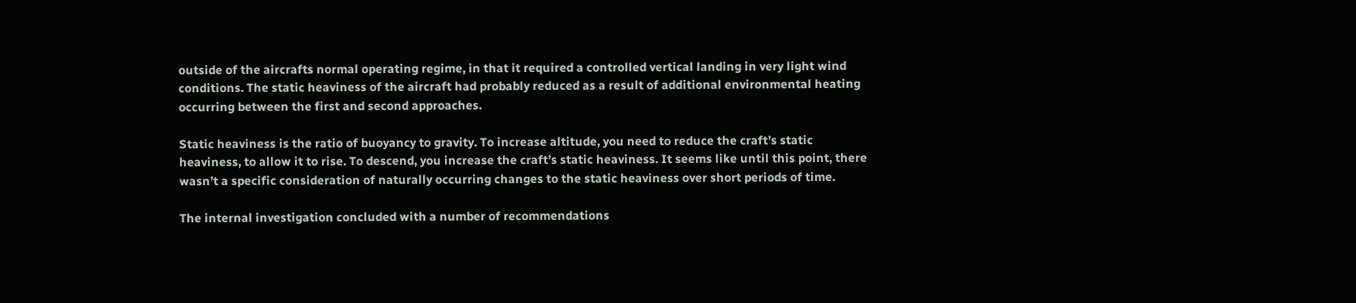outside of the aircrafts normal operating regime, in that it required a controlled vertical landing in very light wind conditions. The static heaviness of the aircraft had probably reduced as a result of additional environmental heating occurring between the first and second approaches.

Static heaviness is the ratio of buoyancy to gravity. To increase altitude, you need to reduce the craft’s static heaviness, to allow it to rise. To descend, you increase the craft’s static heaviness. It seems like until this point, there wasn’t a specific consideration of naturally occurring changes to the static heaviness over short periods of time.

The internal investigation concluded with a number of recommendations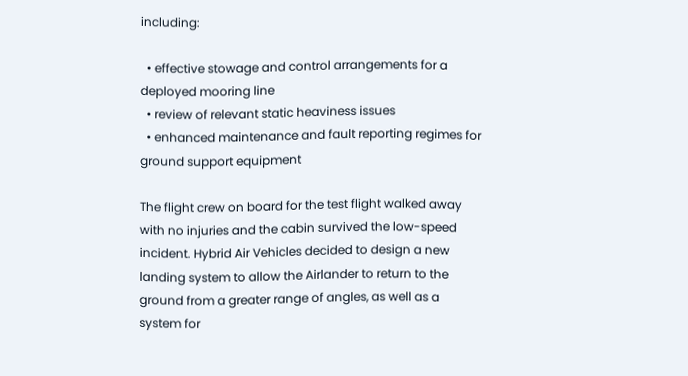including:

  • effective stowage and control arrangements for a deployed mooring line
  • review of relevant static heaviness issues
  • enhanced maintenance and fault reporting regimes for ground support equipment

The flight crew on board for the test flight walked away with no injuries and the cabin survived the low-speed incident. Hybrid Air Vehicles decided to design a new landing system to allow the Airlander to return to the ground from a greater range of angles, as well as a system for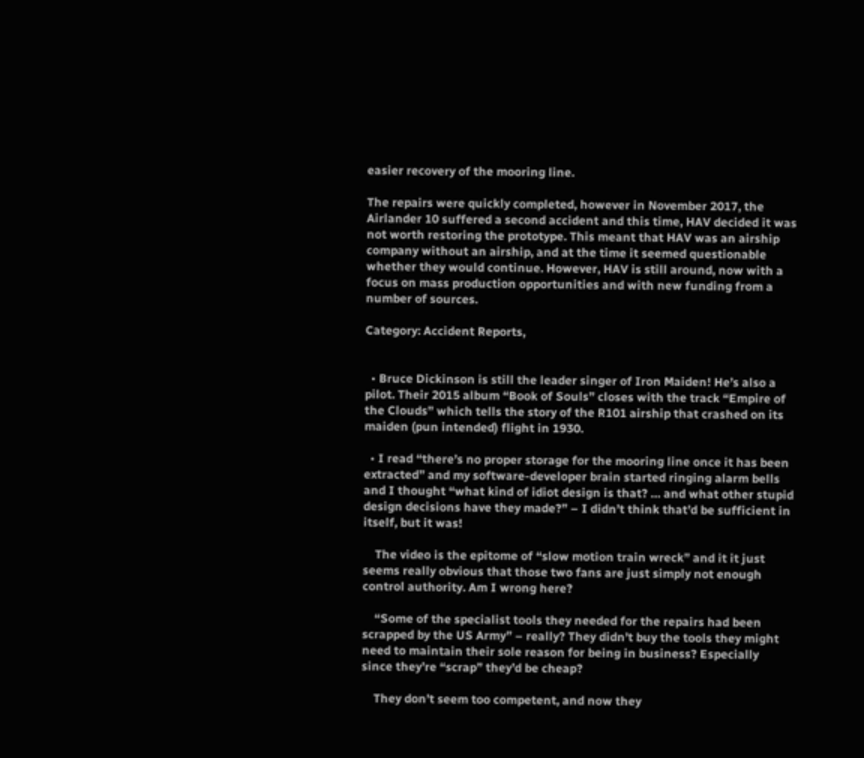easier recovery of the mooring line.

The repairs were quickly completed, however in November 2017, the Airlander 10 suffered a second accident and this time, HAV decided it was not worth restoring the prototype. This meant that HAV was an airship company without an airship, and at the time it seemed questionable whether they would continue. However, HAV is still around, now with a focus on mass production opportunities and with new funding from a number of sources.

Category: Accident Reports,


  • Bruce Dickinson is still the leader singer of Iron Maiden! He’s also a pilot. Their 2015 album “Book of Souls” closes with the track “Empire of the Clouds” which tells the story of the R101 airship that crashed on its maiden (pun intended) flight in 1930.

  • I read “there’s no proper storage for the mooring line once it has been extracted” and my software-developer brain started ringing alarm bells and I thought “what kind of idiot design is that? … and what other stupid design decisions have they made?” – I didn’t think that’d be sufficient in itself, but it was!

    The video is the epitome of “slow motion train wreck” and it it just seems really obvious that those two fans are just simply not enough control authority. Am I wrong here?

    “Some of the specialist tools they needed for the repairs had been scrapped by the US Army” – really? They didn’t buy the tools they might need to maintain their sole reason for being in business? Especially since they’re “scrap” they’d be cheap?

    They don’t seem too competent, and now they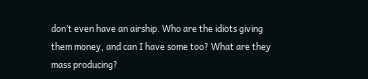don’t even have an airship. Who are the idiots giving them money, and can I have some too? What are they mass producing?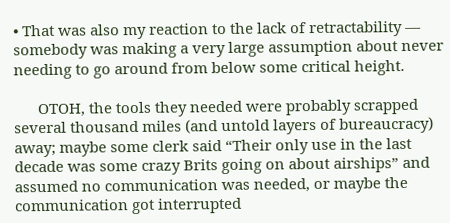• That was also my reaction to the lack of retractability — somebody was making a very large assumption about never needing to go around from below some critical height.

      OTOH, the tools they needed were probably scrapped several thousand miles (and untold layers of bureaucracy) away; maybe some clerk said “Their only use in the last decade was some crazy Brits going on about airships” and assumed no communication was needed, or maybe the communication got interrupted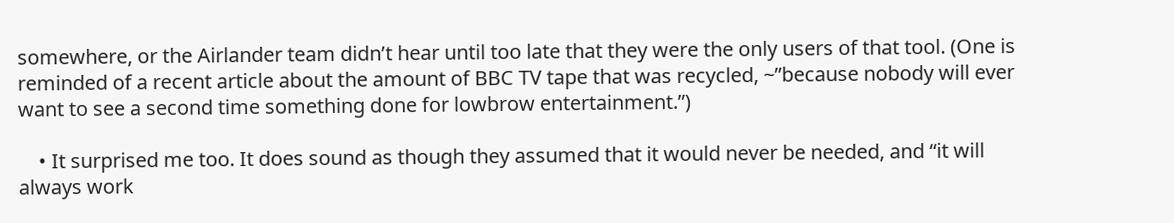somewhere, or the Airlander team didn’t hear until too late that they were the only users of that tool. (One is reminded of a recent article about the amount of BBC TV tape that was recycled, ~”because nobody will ever want to see a second time something done for lowbrow entertainment.”)

    • It surprised me too. It does sound as though they assumed that it would never be needed, and “it will always work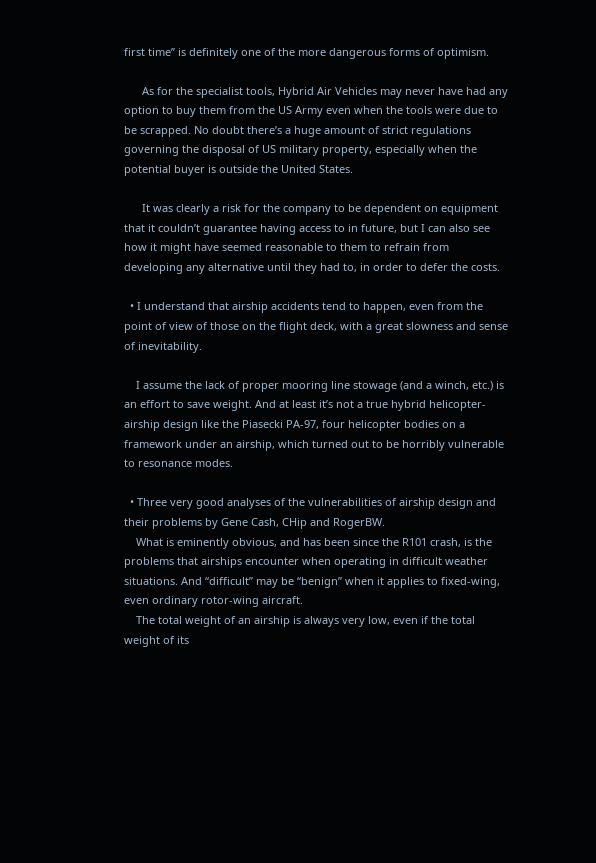first time” is definitely one of the more dangerous forms of optimism.

      As for the specialist tools, Hybrid Air Vehicles may never have had any option to buy them from the US Army even when the tools were due to be scrapped. No doubt there’s a huge amount of strict regulations governing the disposal of US military property, especially when the potential buyer is outside the United States.

      It was clearly a risk for the company to be dependent on equipment that it couldn’t guarantee having access to in future, but I can also see how it might have seemed reasonable to them to refrain from developing any alternative until they had to, in order to defer the costs.

  • I understand that airship accidents tend to happen, even from the point of view of those on the flight deck, with a great slowness and sense of inevitability.

    I assume the lack of proper mooring line stowage (and a winch, etc.) is an effort to save weight. And at least it’s not a true hybrid helicopter-airship design like the Piasecki PA-97, four helicopter bodies on a framework under an airship, which turned out to be horribly vulnerable to resonance modes.

  • Three very good analyses of the vulnerabilities of airship design and their problems by Gene Cash, CHip and RogerBW.
    What is eminently obvious, and has been since the R101 crash, is the problems that airships encounter when operating in difficult weather situations. And “difficult” may be “benign” when it applies to fixed-wing, even ordinary rotor-wing aircraft.
    The total weight of an airship is always very low, even if the total weight of its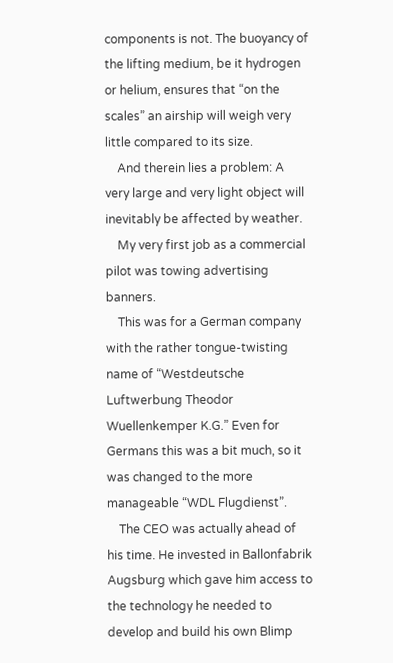components is not. The buoyancy of the lifting medium, be it hydrogen or helium, ensures that “on the scales” an airship will weigh very little compared to its size.
    And therein lies a problem: A very large and very light object will inevitably be affected by weather.
    My very first job as a commercial pilot was towing advertising banners.
    This was for a German company with the rather tongue-twisting name of “Westdeutsche Luftwerbung Theodor Wuellenkemper K.G.” Even for Germans this was a bit much, so it was changed to the more manageable “WDL Flugdienst”.
    The CEO was actually ahead of his time. He invested in Ballonfabrik Augsburg which gave him access to the technology he needed to develop and build his own Blimp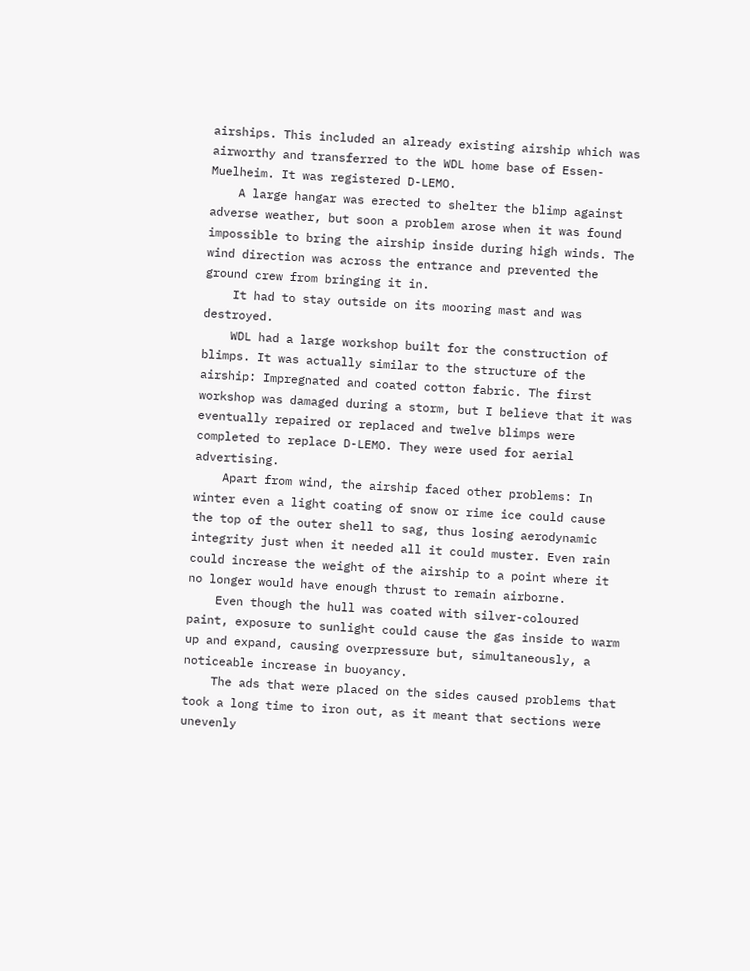airships. This included an already existing airship which was airworthy and transferred to the WDL home base of Essen-Muelheim. It was registered D-LEMO.
    A large hangar was erected to shelter the blimp against adverse weather, but soon a problem arose when it was found impossible to bring the airship inside during high winds. The wind direction was across the entrance and prevented the ground crew from bringing it in.
    It had to stay outside on its mooring mast and was destroyed.
    WDL had a large workshop built for the construction of blimps. It was actually similar to the structure of the airship: Impregnated and coated cotton fabric. The first workshop was damaged during a storm, but I believe that it was eventually repaired or replaced and twelve blimps were completed to replace D-LEMO. They were used for aerial advertising.
    Apart from wind, the airship faced other problems: In winter even a light coating of snow or rime ice could cause the top of the outer shell to sag, thus losing aerodynamic integrity just when it needed all it could muster. Even rain could increase the weight of the airship to a point where it no longer would have enough thrust to remain airborne.
    Even though the hull was coated with silver-coloured paint, exposure to sunlight could cause the gas inside to warm up and expand, causing overpressure but, simultaneously, a noticeable increase in buoyancy.
    The ads that were placed on the sides caused problems that took a long time to iron out, as it meant that sections were unevenly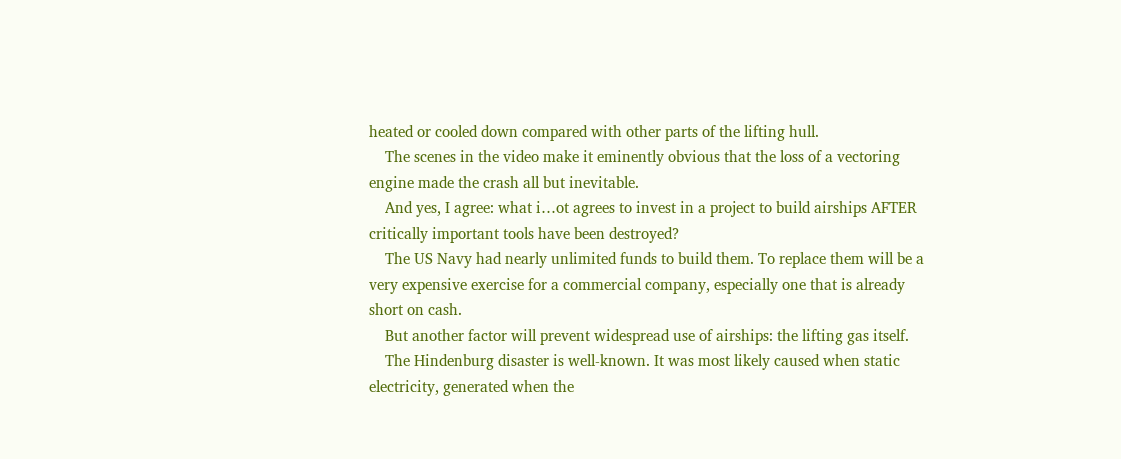heated or cooled down compared with other parts of the lifting hull.
    The scenes in the video make it eminently obvious that the loss of a vectoring engine made the crash all but inevitable.
    And yes, I agree: what i…ot agrees to invest in a project to build airships AFTER critically important tools have been destroyed?
    The US Navy had nearly unlimited funds to build them. To replace them will be a very expensive exercise for a commercial company, especially one that is already short on cash.
    But another factor will prevent widespread use of airships: the lifting gas itself.
    The Hindenburg disaster is well-known. It was most likely caused when static electricity, generated when the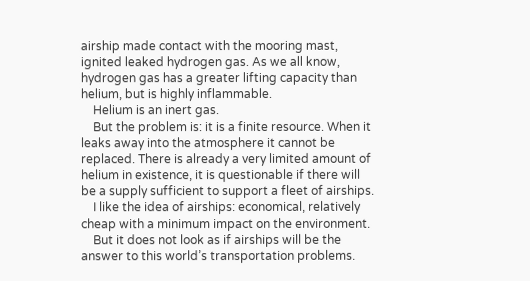airship made contact with the mooring mast, ignited leaked hydrogen gas. As we all know, hydrogen gas has a greater lifting capacity than helium, but is highly inflammable.
    Helium is an inert gas.
    But the problem is: it is a finite resource. When it leaks away into the atmosphere it cannot be replaced. There is already a very limited amount of helium in existence, it is questionable if there will be a supply sufficient to support a fleet of airships.
    I like the idea of airships: economical, relatively cheap with a minimum impact on the environment.
    But it does not look as if airships will be the answer to this world’s transportation problems.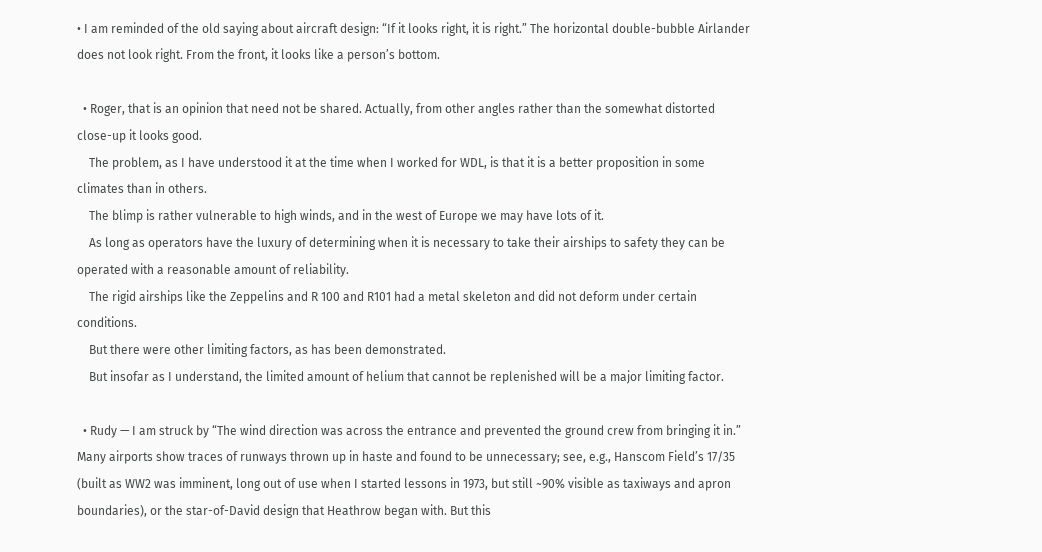• I am reminded of the old saying about aircraft design: “If it looks right, it is right.” The horizontal double-bubble Airlander does not look right. From the front, it looks like a person’s bottom.

  • Roger, that is an opinion that need not be shared. Actually, from other angles rather than the somewhat distorted close-up it looks good.
    The problem, as I have understood it at the time when I worked for WDL, is that it is a better proposition in some climates than in others.
    The blimp is rather vulnerable to high winds, and in the west of Europe we may have lots of it.
    As long as operators have the luxury of determining when it is necessary to take their airships to safety they can be operated with a reasonable amount of reliability.
    The rigid airships like the Zeppelins and R 100 and R101 had a metal skeleton and did not deform under certain conditions.
    But there were other limiting factors, as has been demonstrated.
    But insofar as I understand, the limited amount of helium that cannot be replenished will be a major limiting factor.

  • Rudy — I am struck by “The wind direction was across the entrance and prevented the ground crew from bringing it in.” Many airports show traces of runways thrown up in haste and found to be unnecessary; see, e.g., Hanscom Field’s 17/35 (built as WW2 was imminent, long out of use when I started lessons in 1973, but still ~90% visible as taxiways and apron boundaries), or the star-of-David design that Heathrow began with. But this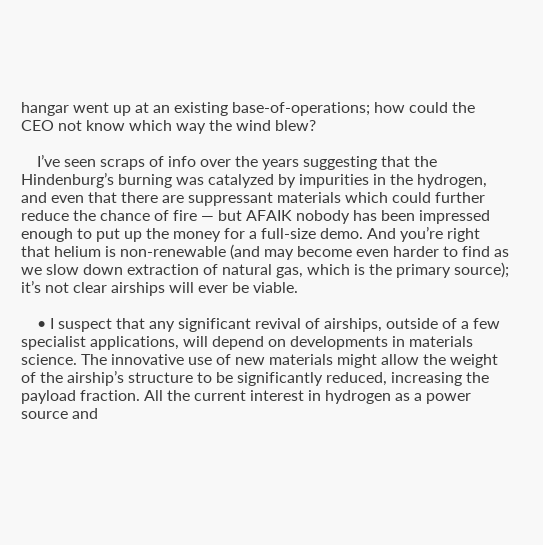hangar went up at an existing base-of-operations; how could the CEO not know which way the wind blew?

    I’ve seen scraps of info over the years suggesting that the Hindenburg’s burning was catalyzed by impurities in the hydrogen, and even that there are suppressant materials which could further reduce the chance of fire — but AFAIK nobody has been impressed enough to put up the money for a full-size demo. And you’re right that helium is non-renewable (and may become even harder to find as we slow down extraction of natural gas, which is the primary source); it’s not clear airships will ever be viable.

    • I suspect that any significant revival of airships, outside of a few specialist applications, will depend on developments in materials science. The innovative use of new materials might allow the weight of the airship’s structure to be significantly reduced, increasing the payload fraction. All the current interest in hydrogen as a power source and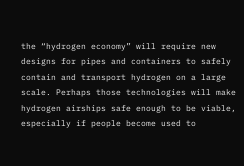the “hydrogen economy” will require new designs for pipes and containers to safely contain and transport hydrogen on a large scale. Perhaps those technologies will make hydrogen airships safe enough to be viable, especially if people become used to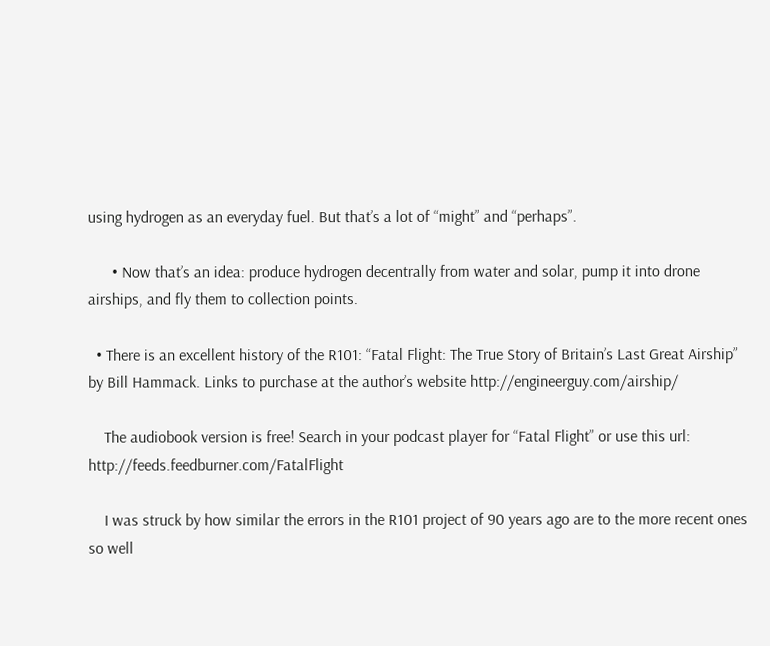using hydrogen as an everyday fuel. But that’s a lot of “might” and “perhaps”.

      • Now that’s an idea: produce hydrogen decentrally from water and solar, pump it into drone airships, and fly them to collection points.

  • There is an excellent history of the R101: “Fatal Flight: The True Story of Britain’s Last Great Airship” by Bill Hammack. Links to purchase at the author’s website http://engineerguy.com/airship/

    The audiobook version is free! Search in your podcast player for “Fatal Flight” or use this url: http://feeds.feedburner.com/FatalFlight

    I was struck by how similar the errors in the R101 project of 90 years ago are to the more recent ones so well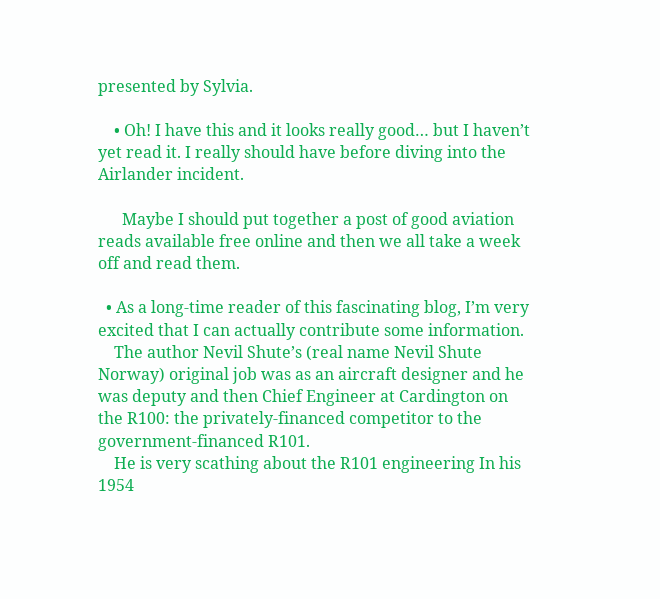presented by Sylvia.

    • Oh! I have this and it looks really good… but I haven’t yet read it. I really should have before diving into the Airlander incident.

      Maybe I should put together a post of good aviation reads available free online and then we all take a week off and read them.

  • As a long-time reader of this fascinating blog, I’m very excited that I can actually contribute some information.
    The author Nevil Shute’s (real name Nevil Shute Norway) original job was as an aircraft designer and he was deputy and then Chief Engineer at Cardington on the R100: the privately-financed competitor to the government-financed R101.
    He is very scathing about the R101 engineering In his 1954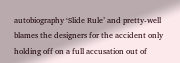autobiography ‘Slide Rule’ and pretty-well blames the designers for the accident only holding off on a full accusation out of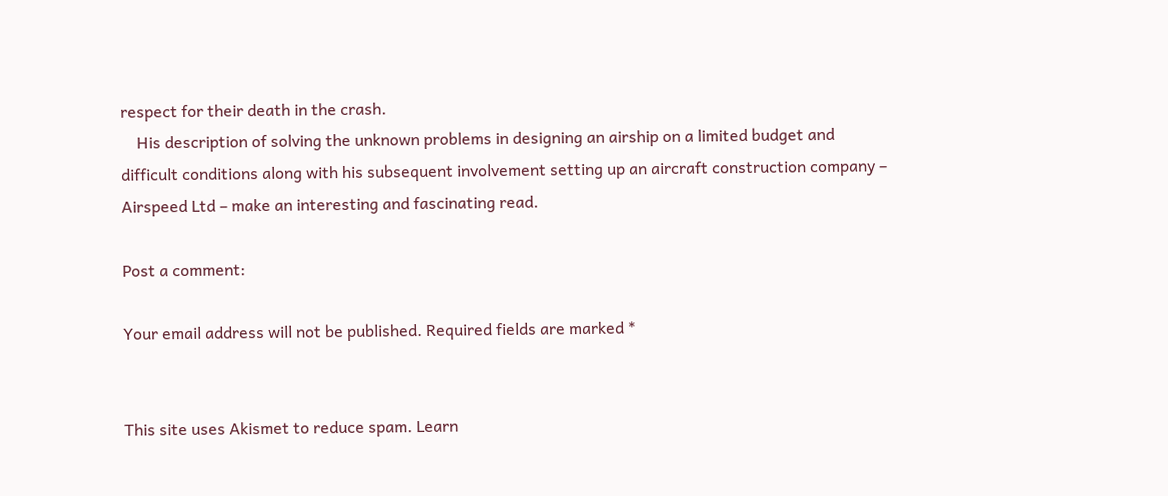respect for their death in the crash.
    His description of solving the unknown problems in designing an airship on a limited budget and difficult conditions along with his subsequent involvement setting up an aircraft construction company – Airspeed Ltd – make an interesting and fascinating read.

Post a comment:

Your email address will not be published. Required fields are marked *


This site uses Akismet to reduce spam. Learn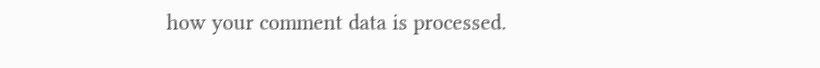how your comment data is processed.